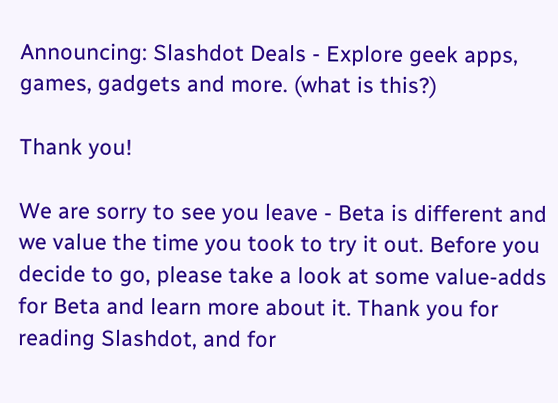Announcing: Slashdot Deals - Explore geek apps, games, gadgets and more. (what is this?)

Thank you!

We are sorry to see you leave - Beta is different and we value the time you took to try it out. Before you decide to go, please take a look at some value-adds for Beta and learn more about it. Thank you for reading Slashdot, and for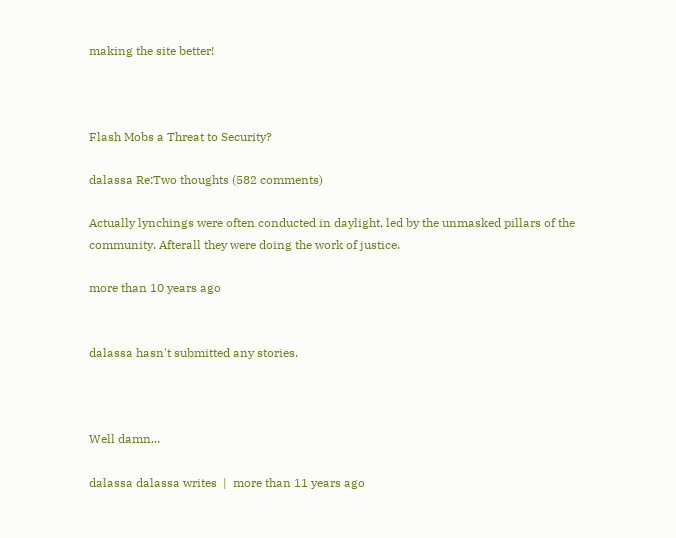making the site better!



Flash Mobs a Threat to Security?

dalassa Re:Two thoughts (582 comments)

Actually lynchings were often conducted in daylight, led by the unmasked pillars of the community. Afterall they were doing the work of justice.

more than 10 years ago


dalassa hasn't submitted any stories.



Well damn...

dalassa dalassa writes  |  more than 11 years ago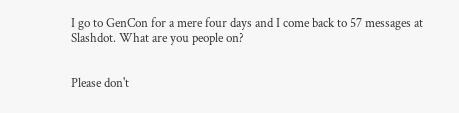I go to GenCon for a mere four days and I come back to 57 messages at Slashdot. What are you people on?


Please don't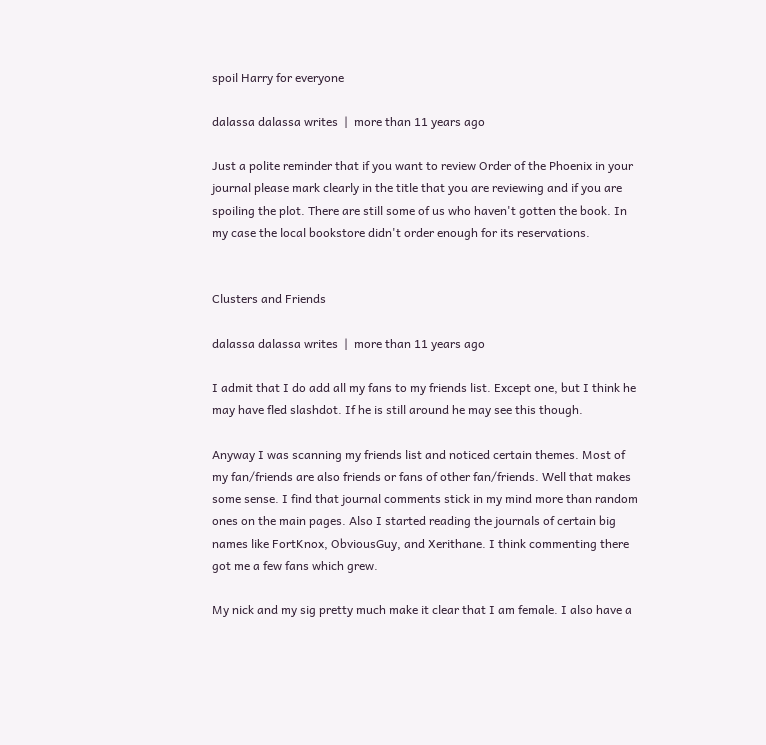spoil Harry for everyone

dalassa dalassa writes  |  more than 11 years ago

Just a polite reminder that if you want to review Order of the Phoenix in your journal please mark clearly in the title that you are reviewing and if you are spoiling the plot. There are still some of us who haven't gotten the book. In my case the local bookstore didn't order enough for its reservations.


Clusters and Friends

dalassa dalassa writes  |  more than 11 years ago

I admit that I do add all my fans to my friends list. Except one, but I think he may have fled slashdot. If he is still around he may see this though.

Anyway I was scanning my friends list and noticed certain themes. Most of my fan/friends are also friends or fans of other fan/friends. Well that makes some sense. I find that journal comments stick in my mind more than random ones on the main pages. Also I started reading the journals of certain big names like FortKnox, ObviousGuy, and Xerithane. I think commenting there got me a few fans which grew.

My nick and my sig pretty much make it clear that I am female. I also have a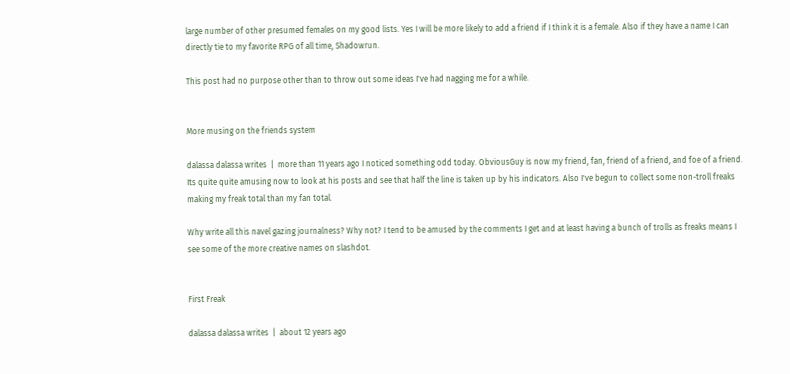large number of other presumed females on my good lists. Yes I will be more likely to add a friend if I think it is a female. Also if they have a name I can directly tie to my favorite RPG of all time, Shadowrun.

This post had no purpose other than to throw out some ideas I've had nagging me for a while.


More musing on the friends system

dalassa dalassa writes  |  more than 11 years ago I noticed something odd today. ObviousGuy is now my friend, fan, friend of a friend, and foe of a friend. Its quite quite amusing now to look at his posts and see that half the line is taken up by his indicators. Also I've begun to collect some non-troll freaks making my freak total than my fan total.

Why write all this navel gazing journalness? Why not? I tend to be amused by the comments I get and at least having a bunch of trolls as freaks means I see some of the more creative names on slashdot.


First Freak

dalassa dalassa writes  |  about 12 years ago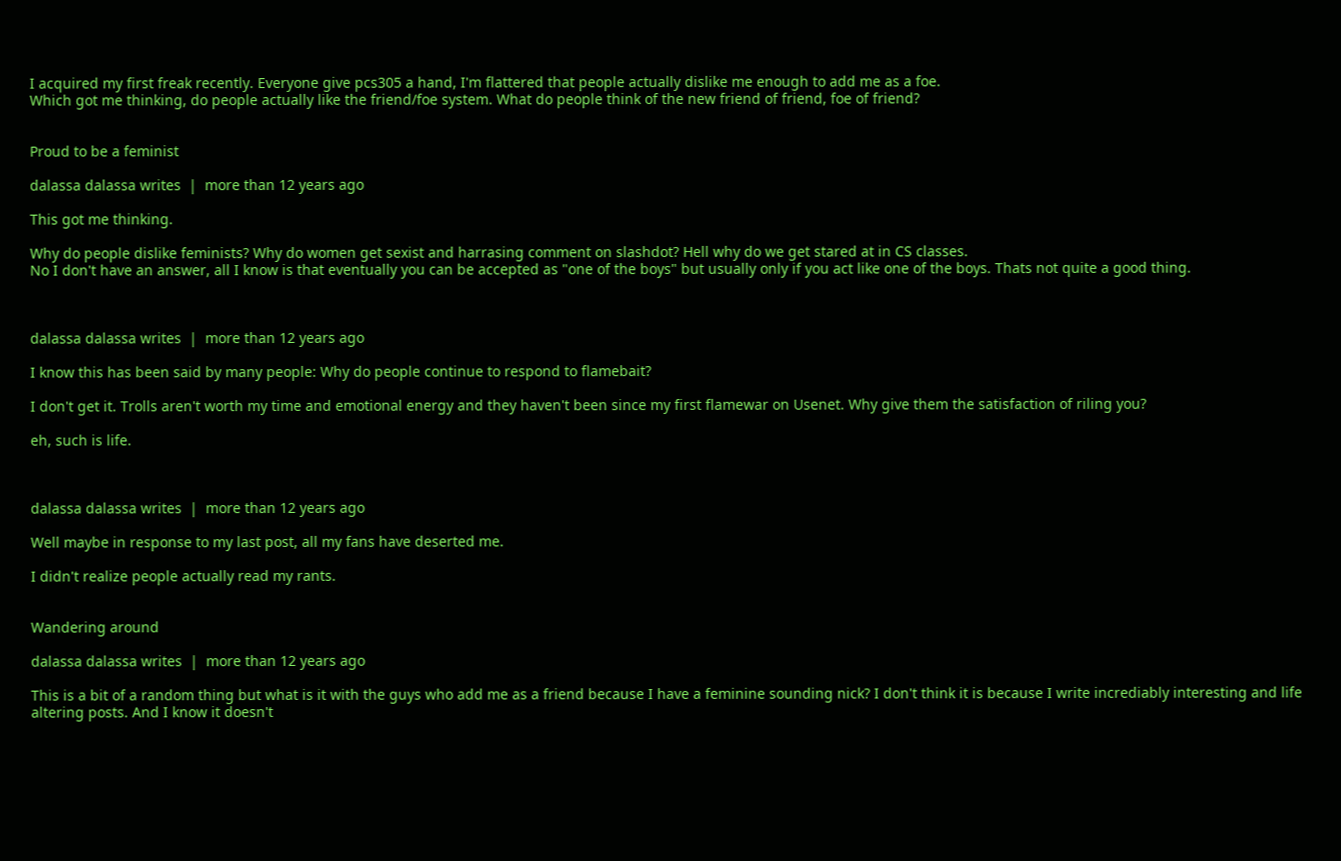I acquired my first freak recently. Everyone give pcs305 a hand, I'm flattered that people actually dislike me enough to add me as a foe.
Which got me thinking, do people actually like the friend/foe system. What do people think of the new friend of friend, foe of friend?


Proud to be a feminist

dalassa dalassa writes  |  more than 12 years ago

This got me thinking.

Why do people dislike feminists? Why do women get sexist and harrasing comment on slashdot? Hell why do we get stared at in CS classes.
No I don't have an answer, all I know is that eventually you can be accepted as "one of the boys" but usually only if you act like one of the boys. Thats not quite a good thing.



dalassa dalassa writes  |  more than 12 years ago

I know this has been said by many people: Why do people continue to respond to flamebait?

I don't get it. Trolls aren't worth my time and emotional energy and they haven't been since my first flamewar on Usenet. Why give them the satisfaction of riling you?

eh, such is life.



dalassa dalassa writes  |  more than 12 years ago

Well maybe in response to my last post, all my fans have deserted me.

I didn't realize people actually read my rants.


Wandering around

dalassa dalassa writes  |  more than 12 years ago

This is a bit of a random thing but what is it with the guys who add me as a friend because I have a feminine sounding nick? I don't think it is because I write incrediably interesting and life altering posts. And I know it doesn't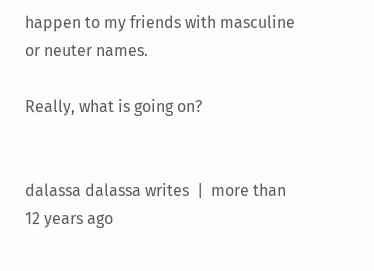happen to my friends with masculine or neuter names.

Really, what is going on?


dalassa dalassa writes  |  more than 12 years ago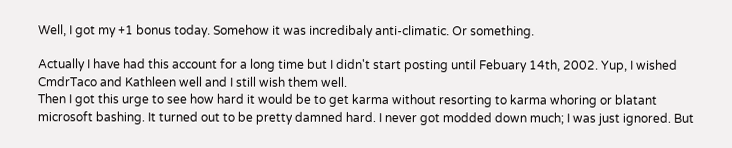Well, I got my +1 bonus today. Somehow it was incredibaly anti-climatic. Or something.

Actually I have had this account for a long time but I didn't start posting until Febuary 14th, 2002. Yup, I wished CmdrTaco and Kathleen well and I still wish them well.
Then I got this urge to see how hard it would be to get karma without resorting to karma whoring or blatant microsoft bashing. It turned out to be pretty damned hard. I never got modded down much; I was just ignored. But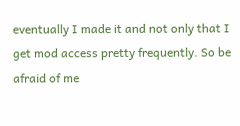eventually I made it and not only that I get mod access pretty frequently. So be afraid of me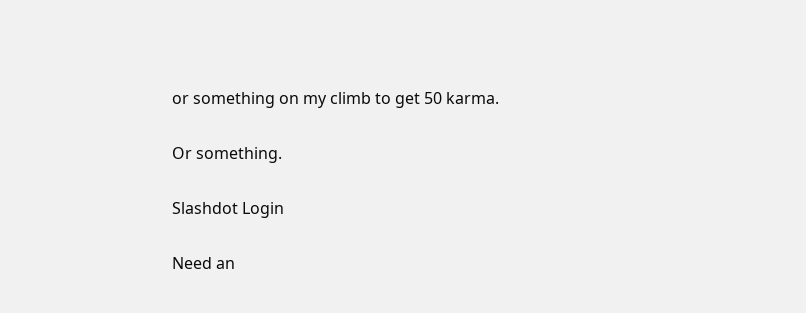or something on my climb to get 50 karma.

Or something.

Slashdot Login

Need an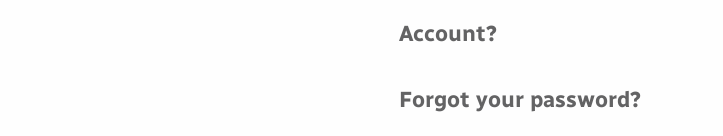Account?

Forgot your password?